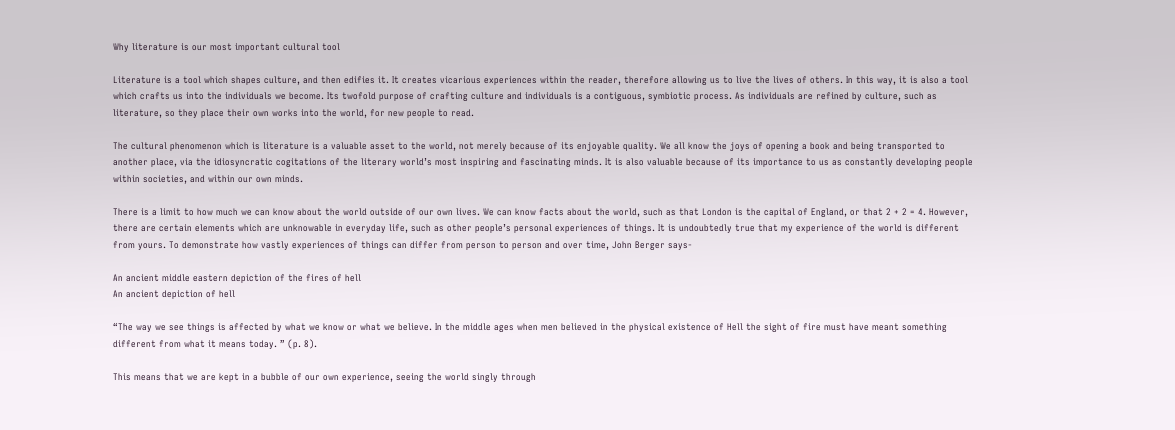Why literature is our most important cultural tool

Literature is a tool which shapes culture, and then edifies it. It creates vicarious experiences within the reader, therefore allowing us to live the lives of others. In this way, it is also a tool which crafts us into the individuals we become. Its twofold purpose of crafting culture and individuals is a contiguous, symbiotic process. As individuals are refined by culture, such as literature, so they place their own works into the world, for new people to read.

The cultural phenomenon which is literature is a valuable asset to the world, not merely because of its enjoyable quality. We all know the joys of opening a book and being transported to another place, via the idiosyncratic cogitations of the literary world’s most inspiring and fascinating minds. It is also valuable because of its importance to us as constantly developing people within societies, and within our own minds.

There is a limit to how much we can know about the world outside of our own lives. We can know facts about the world, such as that London is the capital of England, or that 2 + 2 = 4. However, there are certain elements which are unknowable in everyday life, such as other people’s personal experiences of things. It is undoubtedly true that my experience of the world is different from yours. To demonstrate how vastly experiences of things can differ from person to person and over time, John Berger says-

An ancient middle eastern depiction of the fires of hell
An ancient depiction of hell

“The way we see things is affected by what we know or what we believe. In the middle ages when men believed in the physical existence of Hell the sight of fire must have meant something different from what it means today. ” (p. 8).

This means that we are kept in a bubble of our own experience, seeing the world singly through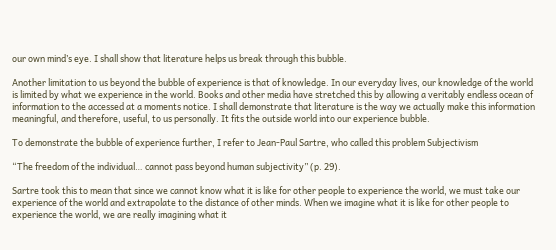our own mind’s eye. I shall show that literature helps us break through this bubble.

Another limitation to us beyond the bubble of experience is that of knowledge. In our everyday lives, our knowledge of the world is limited by what we experience in the world. Books and other media have stretched this by allowing a veritably endless ocean of information to the accessed at a moments notice. I shall demonstrate that literature is the way we actually make this information meaningful, and therefore, useful, to us personally. It fits the outside world into our experience bubble.

To demonstrate the bubble of experience further, I refer to Jean-Paul Sartre, who called this problem Subjectivism

“The freedom of the individual… cannot pass beyond human subjectivity” (p. 29).

Sartre took this to mean that since we cannot know what it is like for other people to experience the world, we must take our experience of the world and extrapolate to the distance of other minds. When we imagine what it is like for other people to experience the world, we are really imagining what it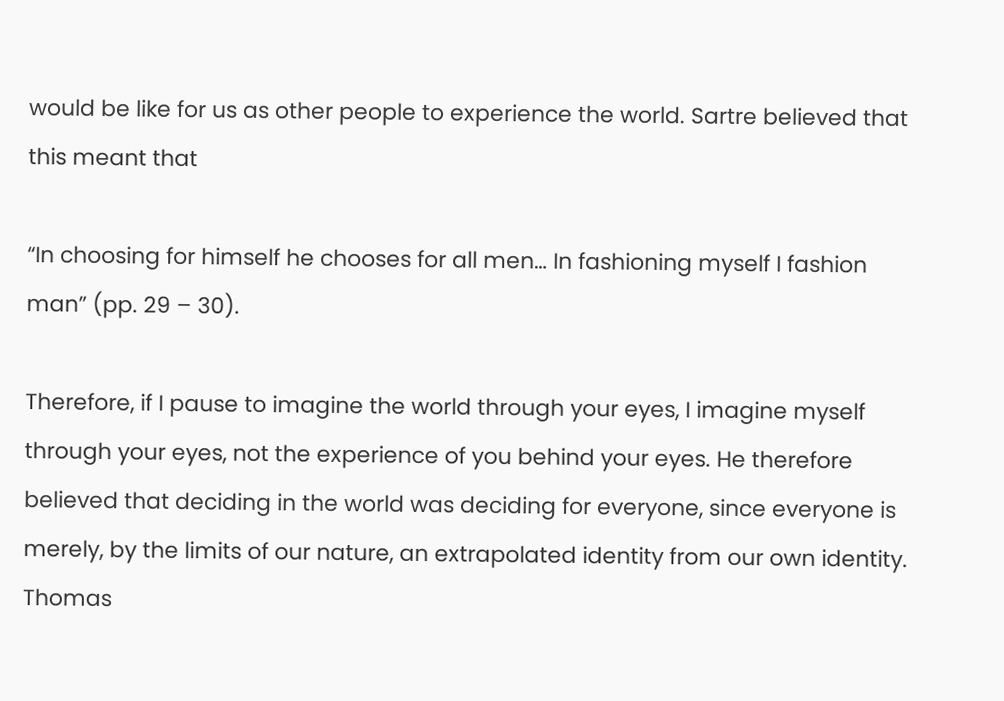would be like for us as other people to experience the world. Sartre believed that this meant that

“In choosing for himself he chooses for all men… In fashioning myself I fashion man” (pp. 29 – 30).

Therefore, if I pause to imagine the world through your eyes, I imagine myself through your eyes, not the experience of you behind your eyes. He therefore believed that deciding in the world was deciding for everyone, since everyone is merely, by the limits of our nature, an extrapolated identity from our own identity. Thomas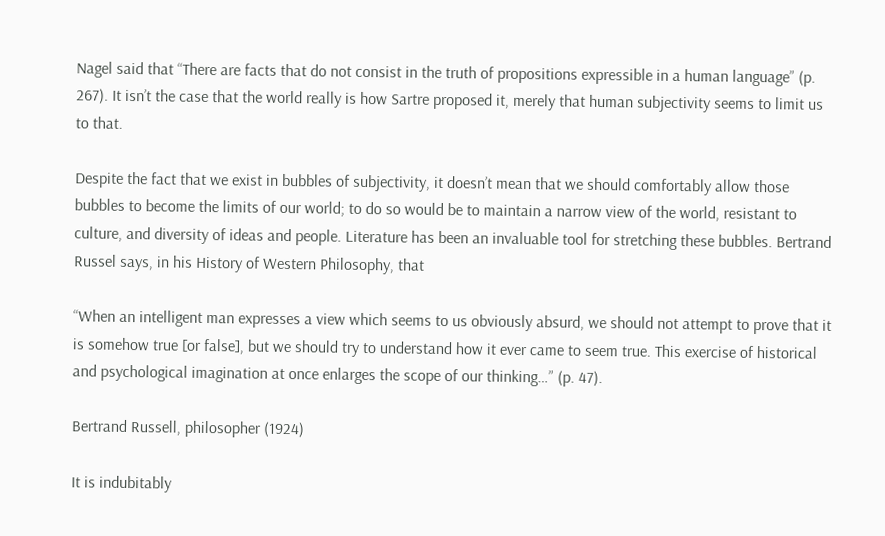Nagel said that “There are facts that do not consist in the truth of propositions expressible in a human language” (p. 267). It isn’t the case that the world really is how Sartre proposed it, merely that human subjectivity seems to limit us to that.

Despite the fact that we exist in bubbles of subjectivity, it doesn’t mean that we should comfortably allow those bubbles to become the limits of our world; to do so would be to maintain a narrow view of the world, resistant to culture, and diversity of ideas and people. Literature has been an invaluable tool for stretching these bubbles. Bertrand Russel says, in his History of Western Philosophy, that

“When an intelligent man expresses a view which seems to us obviously absurd, we should not attempt to prove that it is somehow true [or false], but we should try to understand how it ever came to seem true. This exercise of historical and psychological imagination at once enlarges the scope of our thinking…” (p. 47).

Bertrand Russell, philosopher (1924)

It is indubitably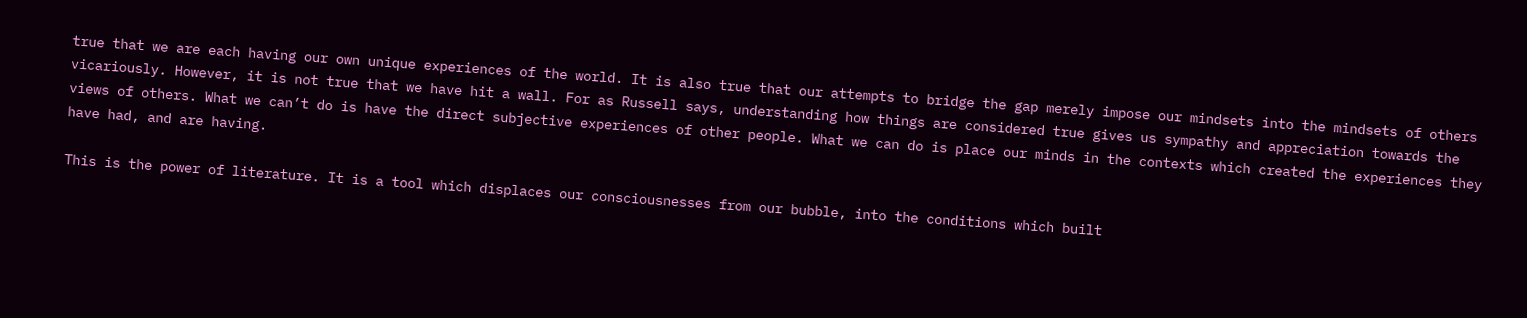true that we are each having our own unique experiences of the world. It is also true that our attempts to bridge the gap merely impose our mindsets into the mindsets of others vicariously. However, it is not true that we have hit a wall. For as Russell says, understanding how things are considered true gives us sympathy and appreciation towards the views of others. What we can’t do is have the direct subjective experiences of other people. What we can do is place our minds in the contexts which created the experiences they have had, and are having.

This is the power of literature. It is a tool which displaces our consciousnesses from our bubble, into the conditions which built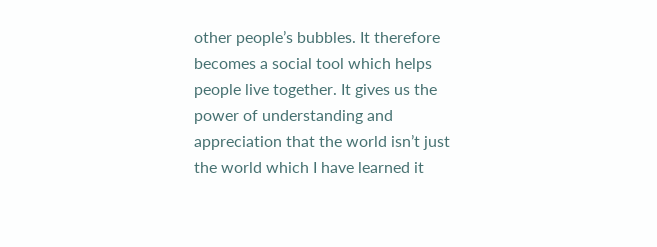other people’s bubbles. It therefore becomes a social tool which helps people live together. It gives us the power of understanding and appreciation that the world isn’t just the world which I have learned it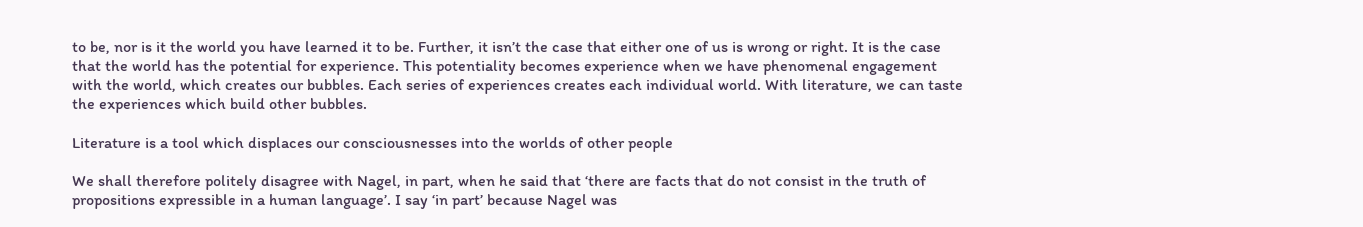to be, nor is it the world you have learned it to be. Further, it isn’t the case that either one of us is wrong or right. It is the case that the world has the potential for experience. This potentiality becomes experience when we have phenomenal engagement with the world, which creates our bubbles. Each series of experiences creates each individual world. With literature, we can taste the experiences which build other bubbles.

Literature is a tool which displaces our consciousnesses into the worlds of other people

We shall therefore politely disagree with Nagel, in part, when he said that ‘there are facts that do not consist in the truth of propositions expressible in a human language’. I say ‘in part’ because Nagel was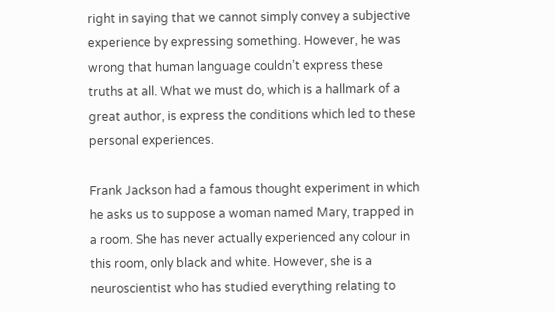right in saying that we cannot simply convey a subjective experience by expressing something. However, he was wrong that human language couldn’t express these truths at all. What we must do, which is a hallmark of a great author, is express the conditions which led to these personal experiences.

Frank Jackson had a famous thought experiment in which he asks us to suppose a woman named Mary, trapped in a room. She has never actually experienced any colour in this room, only black and white. However, she is a neuroscientist who has studied everything relating to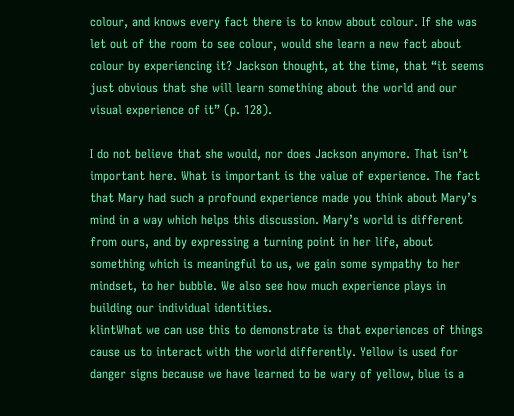colour, and knows every fact there is to know about colour. If she was let out of the room to see colour, would she learn a new fact about colour by experiencing it? Jackson thought, at the time, that “it seems just obvious that she will learn something about the world and our visual experience of it” (p. 128).

I do not believe that she would, nor does Jackson anymore. That isn’t important here. What is important is the value of experience. The fact that Mary had such a profound experience made you think about Mary’s mind in a way which helps this discussion. Mary’s world is different from ours, and by expressing a turning point in her life, about something which is meaningful to us, we gain some sympathy to her mindset, to her bubble. We also see how much experience plays in building our individual identities.
klintWhat we can use this to demonstrate is that experiences of things cause us to interact with the world differently. Yellow is used for danger signs because we have learned to be wary of yellow, blue is a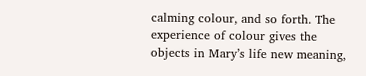calming colour, and so forth. The experience of colour gives the objects in Mary’s life new meaning,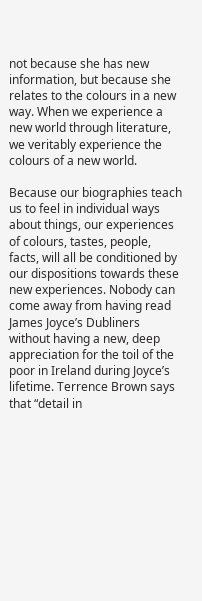not because she has new information, but because she relates to the colours in a new way. When we experience a new world through literature, we veritably experience the colours of a new world.

Because our biographies teach us to feel in individual ways about things, our experiences of colours, tastes, people, facts, will all be conditioned by our dispositions towards these new experiences. Nobody can come away from having read James Joyce’s Dubliners without having a new, deep appreciation for the toil of the poor in Ireland during Joyce’s lifetime. Terrence Brown says that “detail in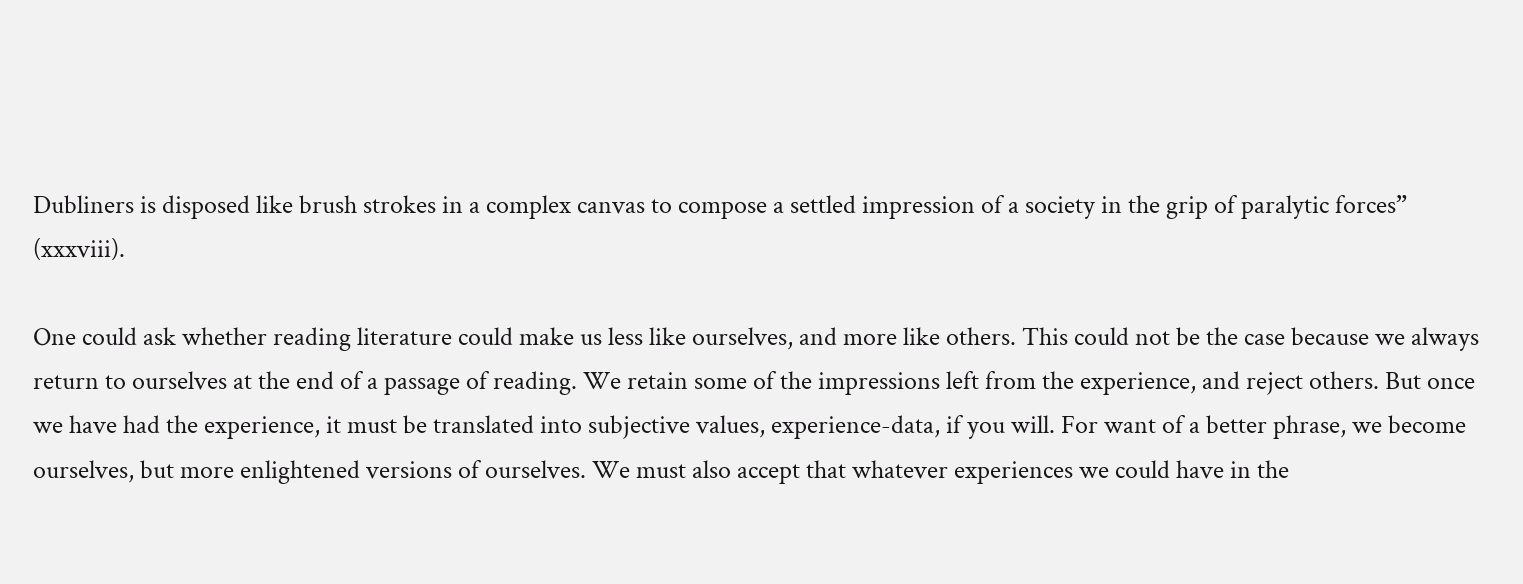Dubliners is disposed like brush strokes in a complex canvas to compose a settled impression of a society in the grip of paralytic forces” (xxxviii).

One could ask whether reading literature could make us less like ourselves, and more like others. This could not be the case because we always return to ourselves at the end of a passage of reading. We retain some of the impressions left from the experience, and reject others. But once we have had the experience, it must be translated into subjective values, experience-data, if you will. For want of a better phrase, we become ourselves, but more enlightened versions of ourselves. We must also accept that whatever experiences we could have in the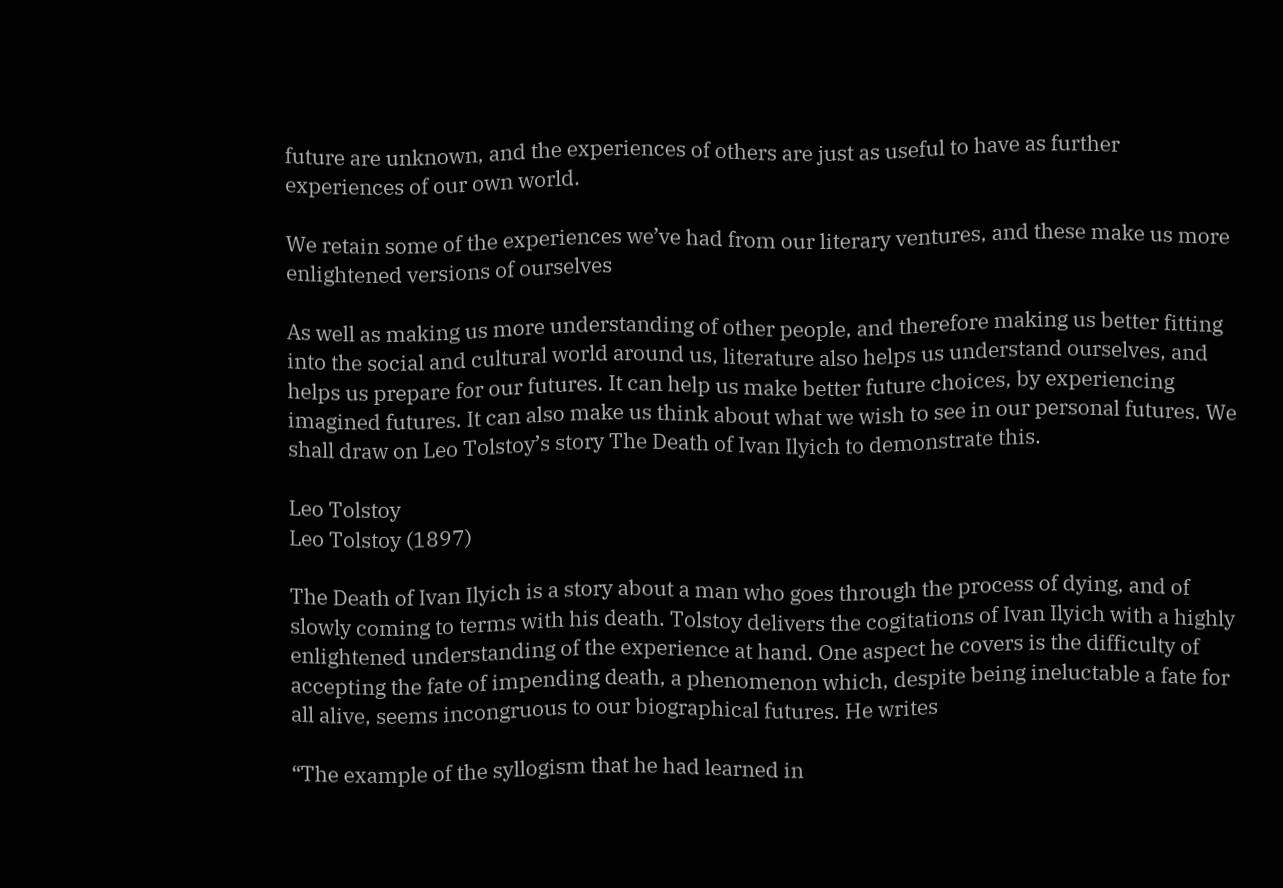future are unknown, and the experiences of others are just as useful to have as further experiences of our own world.

We retain some of the experiences we’ve had from our literary ventures, and these make us more enlightened versions of ourselves

As well as making us more understanding of other people, and therefore making us better fitting into the social and cultural world around us, literature also helps us understand ourselves, and helps us prepare for our futures. It can help us make better future choices, by experiencing imagined futures. It can also make us think about what we wish to see in our personal futures. We shall draw on Leo Tolstoy’s story The Death of Ivan Ilyich to demonstrate this.

Leo Tolstoy
Leo Tolstoy (1897)

The Death of Ivan Ilyich is a story about a man who goes through the process of dying, and of slowly coming to terms with his death. Tolstoy delivers the cogitations of Ivan Ilyich with a highly enlightened understanding of the experience at hand. One aspect he covers is the difficulty of accepting the fate of impending death, a phenomenon which, despite being ineluctable a fate for all alive, seems incongruous to our biographical futures. He writes

“The example of the syllogism that he had learned in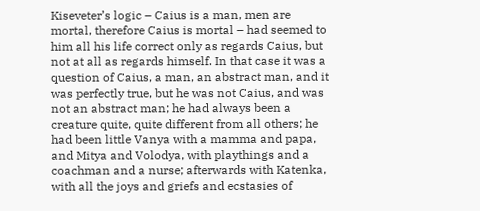Kiseveter’s logic – Caius is a man, men are mortal, therefore Caius is mortal – had seemed to him all his life correct only as regards Caius, but not at all as regards himself. In that case it was a question of Caius, a man, an abstract man, and it was perfectly true, but he was not Caius, and was not an abstract man; he had always been a creature quite, quite different from all others; he had been little Vanya with a mamma and papa, and Mitya and Volodya, with playthings and a coachman and a nurse; afterwards with Katenka, with all the joys and griefs and ecstasies of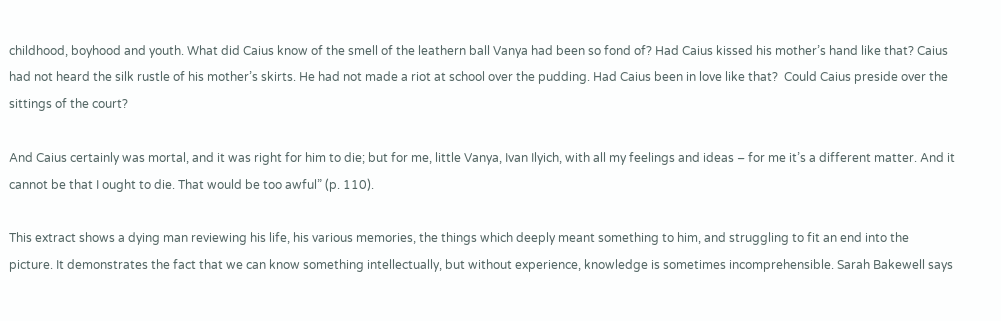childhood, boyhood and youth. What did Caius know of the smell of the leathern ball Vanya had been so fond of? Had Caius kissed his mother’s hand like that? Caius had not heard the silk rustle of his mother’s skirts. He had not made a riot at school over the pudding. Had Caius been in love like that?  Could Caius preside over the sittings of the court?

And Caius certainly was mortal, and it was right for him to die; but for me, little Vanya, Ivan Ilyich, with all my feelings and ideas – for me it’s a different matter. And it cannot be that I ought to die. That would be too awful” (p. 110).

This extract shows a dying man reviewing his life, his various memories, the things which deeply meant something to him, and struggling to fit an end into the picture. It demonstrates the fact that we can know something intellectually, but without experience, knowledge is sometimes incomprehensible. Sarah Bakewell says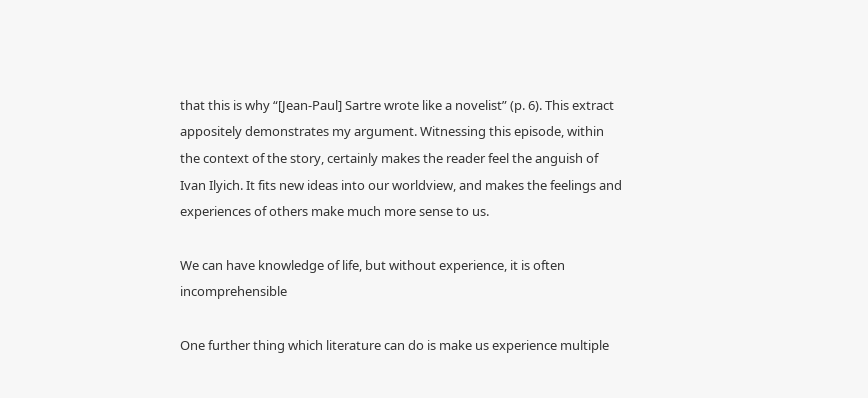that this is why “[Jean-Paul] Sartre wrote like a novelist” (p. 6). This extract appositely demonstrates my argument. Witnessing this episode, within the context of the story, certainly makes the reader feel the anguish of Ivan Ilyich. It fits new ideas into our worldview, and makes the feelings and experiences of others make much more sense to us.

We can have knowledge of life, but without experience, it is often incomprehensible

One further thing which literature can do is make us experience multiple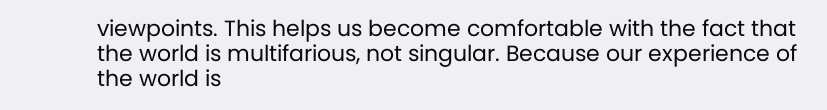viewpoints. This helps us become comfortable with the fact that the world is multifarious, not singular. Because our experience of the world is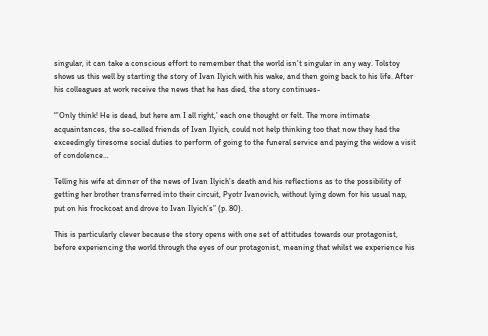singular, it can take a conscious effort to remember that the world isn’t singular in any way. Tolstoy shows us this well by starting the story of Ivan Ilyich with his wake, and then going back to his life. After his colleagues at work receive the news that he has died, the story continues-

“’Only think! He is dead, but here am I all right,’ each one thought or felt. The more intimate acquaintances, the so-called friends of Ivan Ilyich, could not help thinking too that now they had the exceedingly tiresome social duties to perform of going to the funeral service and paying the widow a visit of condolence…

Telling his wife at dinner of the news of Ivan Ilyich’s death and his reflections as to the possibility of getting her brother transferred into their circuit, Pyotr Ivanovich, without lying down for his usual nap, put on his frockcoat and drove to Ivan Ilyich’s” (p. 80).

This is particularly clever because the story opens with one set of attitudes towards our protagonist, before experiencing the world through the eyes of our protagonist, meaning that whilst we experience his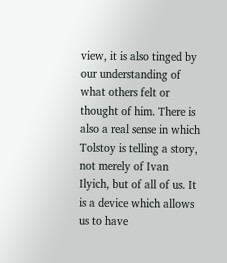view, it is also tinged by our understanding of what others felt or thought of him. There is also a real sense in which Tolstoy is telling a story, not merely of Ivan Ilyich, but of all of us. It is a device which allows us to have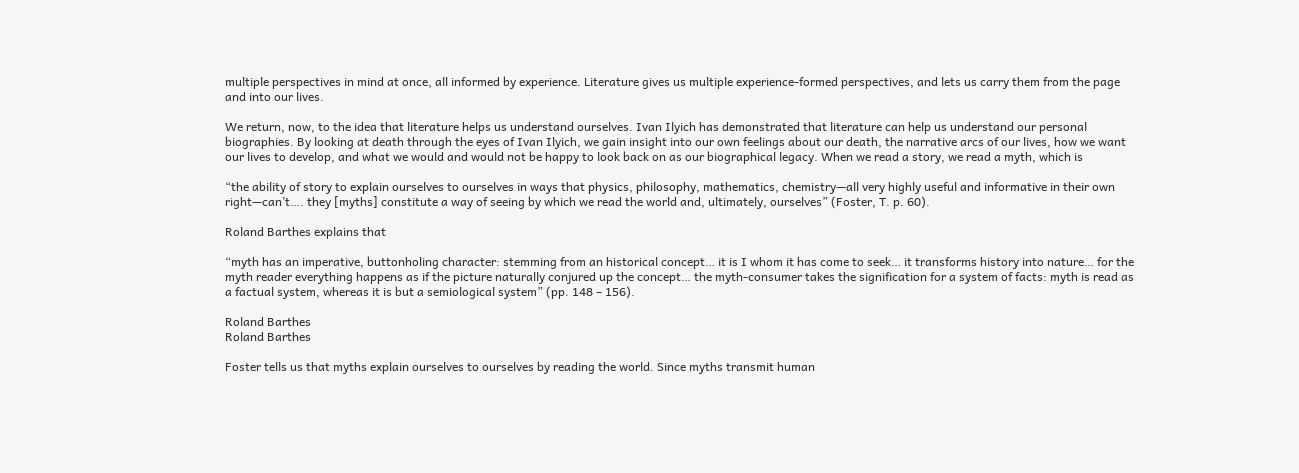multiple perspectives in mind at once, all informed by experience. Literature gives us multiple experience-formed perspectives, and lets us carry them from the page and into our lives.

We return, now, to the idea that literature helps us understand ourselves. Ivan Ilyich has demonstrated that literature can help us understand our personal biographies. By looking at death through the eyes of Ivan Ilyich, we gain insight into our own feelings about our death, the narrative arcs of our lives, how we want our lives to develop, and what we would and would not be happy to look back on as our biographical legacy. When we read a story, we read a myth, which is

“the ability of story to explain ourselves to ourselves in ways that physics, philosophy, mathematics, chemistry—all very highly useful and informative in their own right—can’t…. they [myths] constitute a way of seeing by which we read the world and, ultimately, ourselves” (Foster, T. p. 60).

Roland Barthes explains that

“myth has an imperative, buttonholing character: stemming from an historical concept… it is I whom it has come to seek… it transforms history into nature… for the myth reader everything happens as if the picture naturally conjured up the concept… the myth-consumer takes the signification for a system of facts: myth is read as a factual system, whereas it is but a semiological system” (pp. 148 – 156).

Roland Barthes
Roland Barthes

Foster tells us that myths explain ourselves to ourselves by reading the world. Since myths transmit human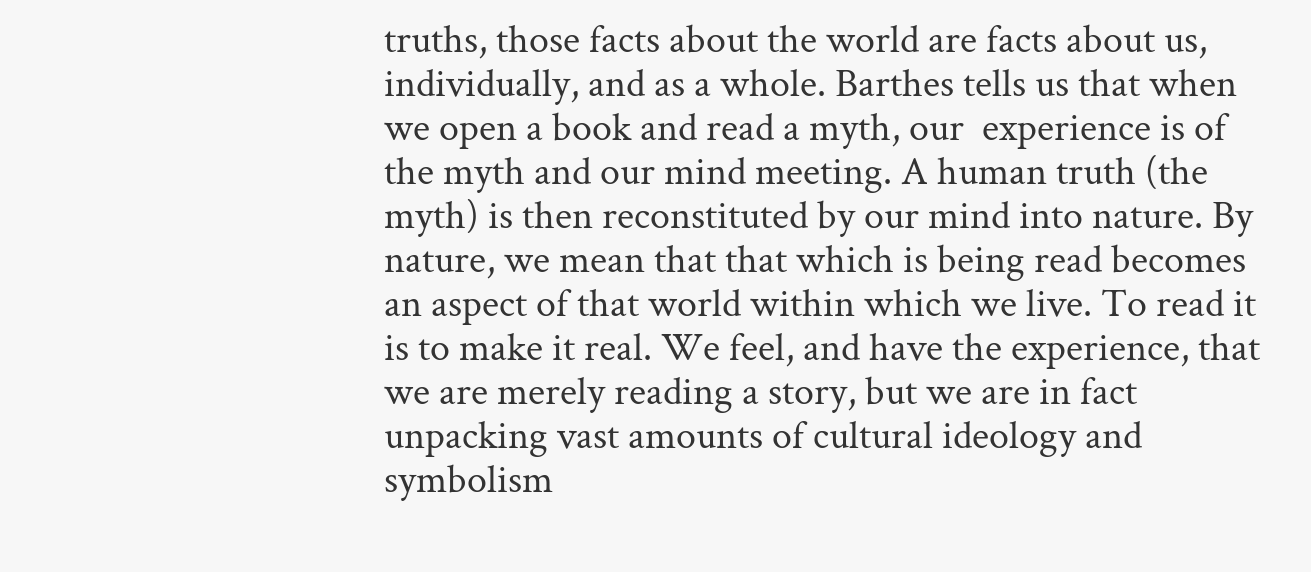truths, those facts about the world are facts about us, individually, and as a whole. Barthes tells us that when we open a book and read a myth, our  experience is of the myth and our mind meeting. A human truth (the myth) is then reconstituted by our mind into nature. By nature, we mean that that which is being read becomes an aspect of that world within which we live. To read it is to make it real. We feel, and have the experience, that we are merely reading a story, but we are in fact unpacking vast amounts of cultural ideology and symbolism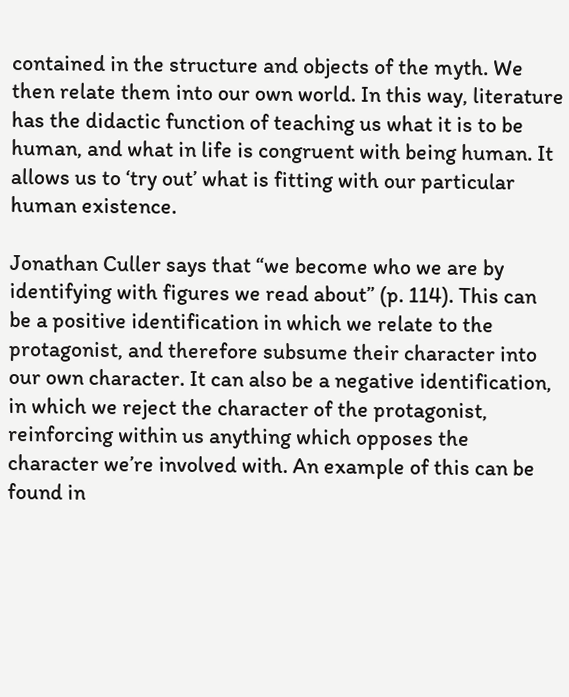contained in the structure and objects of the myth. We then relate them into our own world. In this way, literature has the didactic function of teaching us what it is to be human, and what in life is congruent with being human. It allows us to ‘try out’ what is fitting with our particular human existence.

Jonathan Culler says that “we become who we are by identifying with figures we read about” (p. 114). This can be a positive identification in which we relate to the protagonist, and therefore subsume their character into our own character. It can also be a negative identification, in which we reject the character of the protagonist, reinforcing within us anything which opposes the character we’re involved with. An example of this can be found in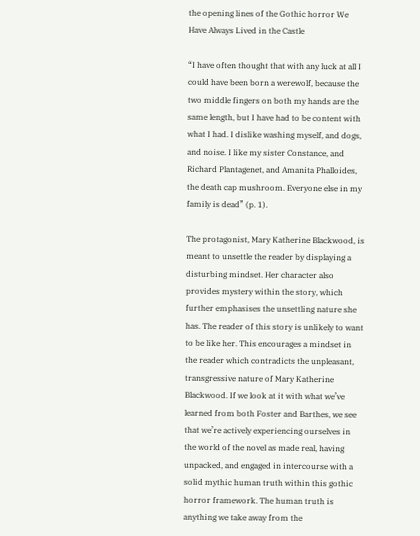the opening lines of the Gothic horror We Have Always Lived in the Castle

“I have often thought that with any luck at all I could have been born a werewolf, because the two middle fingers on both my hands are the same length, but I have had to be content with what I had. I dislike washing myself, and dogs, and noise. I like my sister Constance, and Richard Plantagenet, and Amanita Phalloides, the death cap mushroom. Everyone else in my family is dead” (p. 1).

The protagonist, Mary Katherine Blackwood, is meant to unsettle the reader by displaying a disturbing mindset. Her character also provides mystery within the story, which further emphasises the unsettling nature she has. The reader of this story is unlikely to want to be like her. This encourages a mindset in the reader which contradicts the unpleasant, transgressive nature of Mary Katherine Blackwood. If we look at it with what we’ve learned from both Foster and Barthes, we see that we’re actively experiencing ourselves in the world of the novel as made real, having unpacked, and engaged in intercourse with a solid mythic human truth within this gothic horror framework. The human truth is anything we take away from the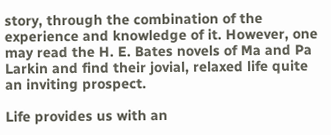story, through the combination of the experience and knowledge of it. However, one may read the H. E. Bates novels of Ma and Pa Larkin and find their jovial, relaxed life quite an inviting prospect.

Life provides us with an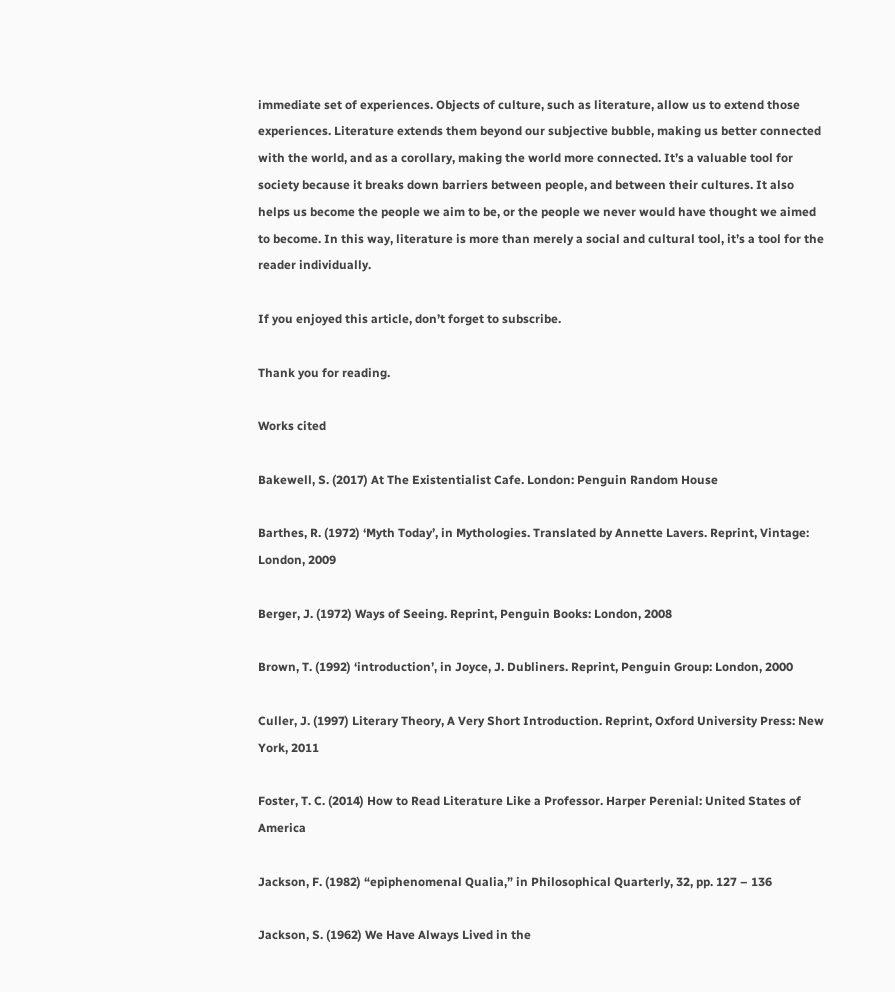immediate set of experiences. Objects of culture, such as literature, allow us to extend those experiences. Literature extends them beyond our subjective bubble, making us better connected with the world, and as a corollary, making the world more connected. It’s a valuable tool for society because it breaks down barriers between people, and between their cultures. It also helps us become the people we aim to be, or the people we never would have thought we aimed to become. In this way, literature is more than merely a social and cultural tool, it’s a tool for the reader individually.

If you enjoyed this article, don’t forget to subscribe.

Thank you for reading.

Works cited

Bakewell, S. (2017) At The Existentialist Cafe. London: Penguin Random House

Barthes, R. (1972) ‘Myth Today’, in Mythologies. Translated by Annette Lavers. Reprint, Vintage: London, 2009

Berger, J. (1972) Ways of Seeing. Reprint, Penguin Books: London, 2008

Brown, T. (1992) ‘introduction’, in Joyce, J. Dubliners. Reprint, Penguin Group: London, 2000

Culler, J. (1997) Literary Theory, A Very Short Introduction. Reprint, Oxford University Press: New York, 2011

Foster, T. C. (2014) How to Read Literature Like a Professor. Harper Perenial: United States of America

Jackson, F. (1982) “epiphenomenal Qualia,” in Philosophical Quarterly, 32, pp. 127 – 136

Jackson, S. (1962) We Have Always Lived in the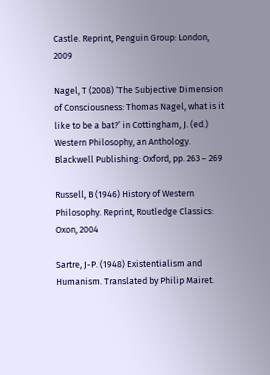Castle. Reprint, Penguin Group: London, 2009

Nagel, T (2008) ‘The Subjective Dimension of Consciousness: Thomas Nagel, what is it like to be a bat?’ in Cottingham, J. (ed.) Western Philosophy, an Anthology. Blackwell Publishing: Oxford, pp. 263 – 269

Russell, B (1946) History of Western Philosophy. Reprint, Routledge Classics: Oxon, 2004

Sartre, J-P. (1948) Existentialism and Humanism. Translated by Philip Mairet.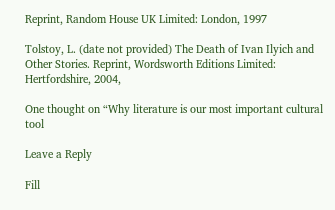Reprint, Random House UK Limited: London, 1997

Tolstoy, L. (date not provided) The Death of Ivan Ilyich and Other Stories. Reprint, Wordsworth Editions Limited: Hertfordshire, 2004,

One thought on “Why literature is our most important cultural tool

Leave a Reply

Fill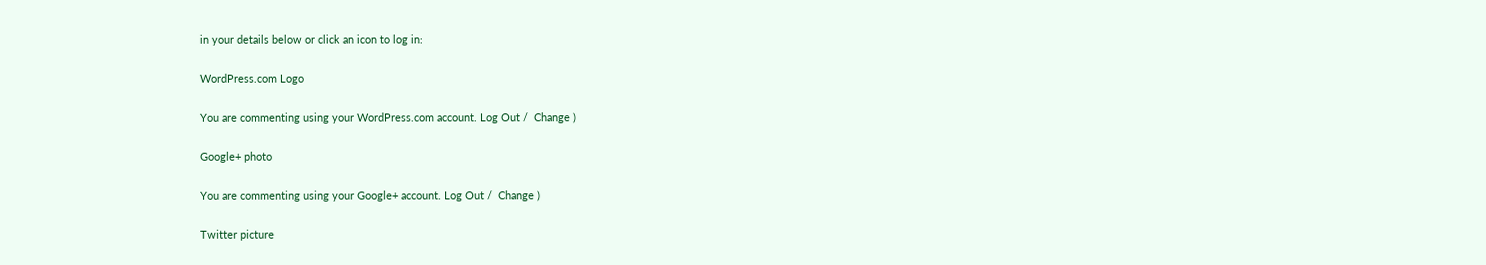in your details below or click an icon to log in:

WordPress.com Logo

You are commenting using your WordPress.com account. Log Out /  Change )

Google+ photo

You are commenting using your Google+ account. Log Out /  Change )

Twitter picture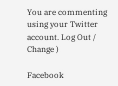You are commenting using your Twitter account. Log Out /  Change )

Facebook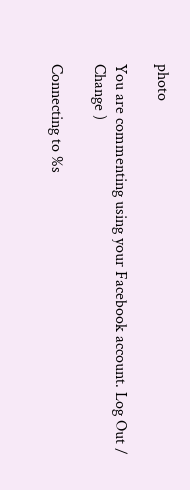photo

You are commenting using your Facebook account. Log Out /  Change )

Connecting to %s